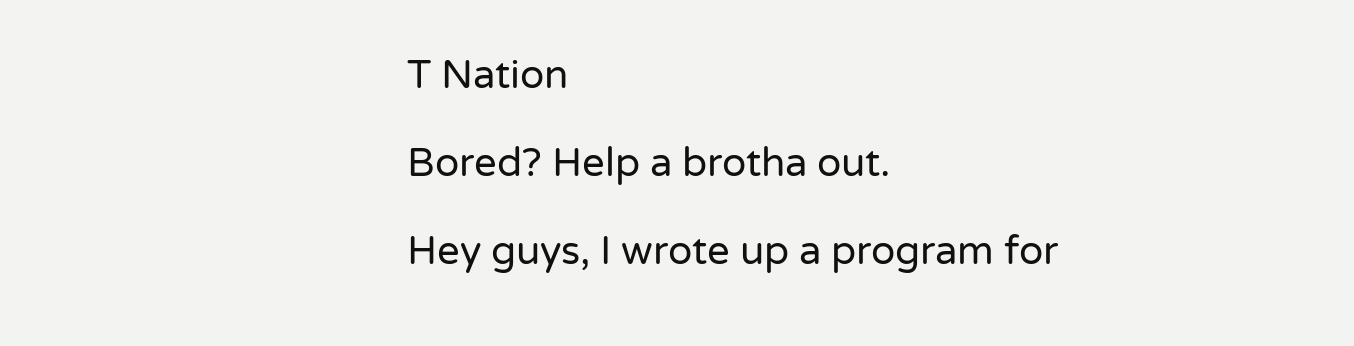T Nation

Bored? Help a brotha out.

Hey guys, I wrote up a program for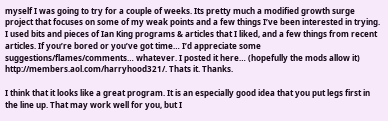myself I was going to try for a couple of weeks. Its pretty much a modified growth surge project that focuses on some of my weak points and a few things I’ve been interested in trying. I used bits and pieces of Ian King programs & articles that I liked, and a few things from recent articles. If you’re bored or you’ve got time… I’d appreciate some suggestions/flames/comments… whatever. I posted it here… (hopefully the mods allow it) http://members.aol.com/harryhood321/. Thats it. Thanks.

I think that it looks like a great program. It is an especially good idea that you put legs first in the line up. That may work well for you, but I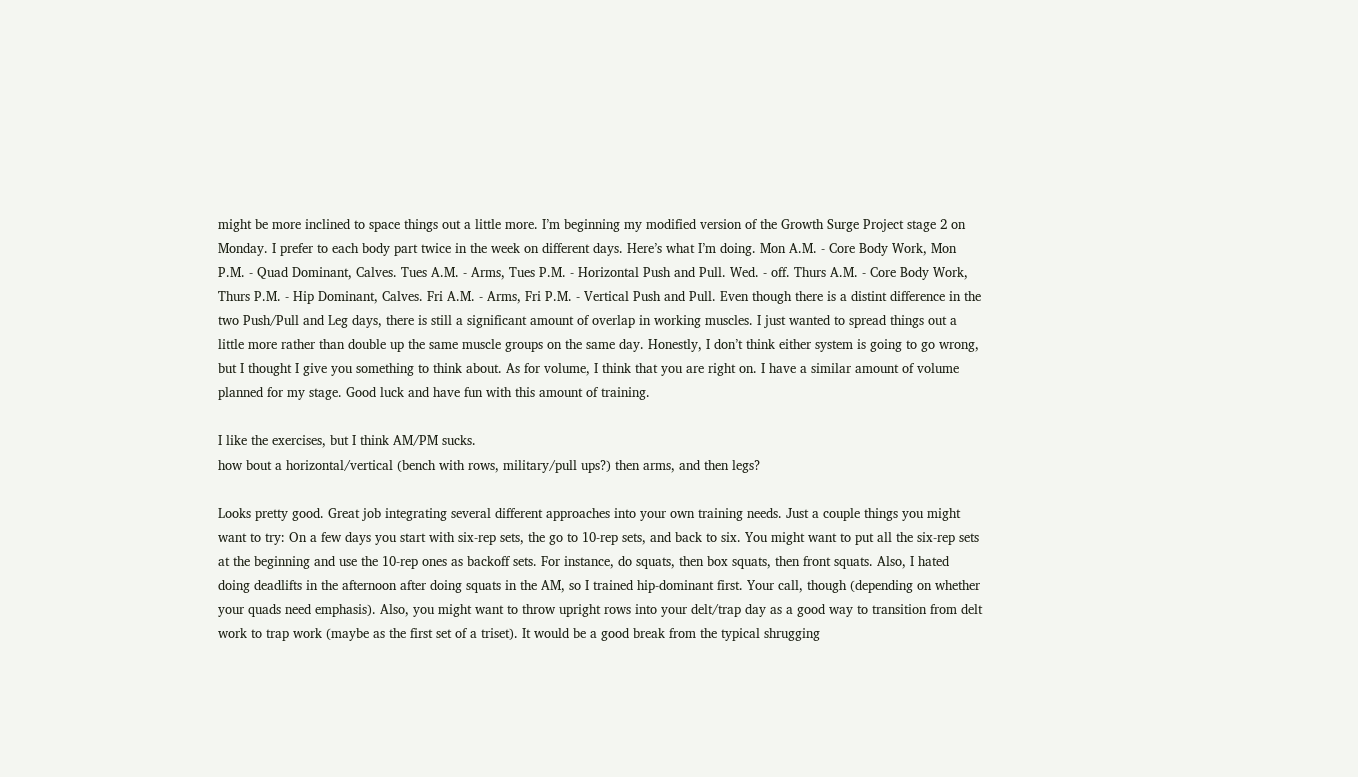might be more inclined to space things out a little more. I’m beginning my modified version of the Growth Surge Project stage 2 on Monday. I prefer to each body part twice in the week on different days. Here’s what I’m doing. Mon A.M. - Core Body Work, Mon P.M. - Quad Dominant, Calves. Tues A.M. - Arms, Tues P.M. - Horizontal Push and Pull. Wed. - off. Thurs A.M. - Core Body Work, Thurs P.M. - Hip Dominant, Calves. Fri A.M. - Arms, Fri P.M. - Vertical Push and Pull. Even though there is a distint difference in the two Push/Pull and Leg days, there is still a significant amount of overlap in working muscles. I just wanted to spread things out a little more rather than double up the same muscle groups on the same day. Honestly, I don’t think either system is going to go wrong, but I thought I give you something to think about. As for volume, I think that you are right on. I have a similar amount of volume planned for my stage. Good luck and have fun with this amount of training.

I like the exercises, but I think AM/PM sucks.
how bout a horizontal/vertical (bench with rows, military/pull ups?) then arms, and then legs?

Looks pretty good. Great job integrating several different approaches into your own training needs. Just a couple things you might want to try: On a few days you start with six-rep sets, the go to 10-rep sets, and back to six. You might want to put all the six-rep sets at the beginning and use the 10-rep ones as backoff sets. For instance, do squats, then box squats, then front squats. Also, I hated doing deadlifts in the afternoon after doing squats in the AM, so I trained hip-dominant first. Your call, though (depending on whether your quads need emphasis). Also, you might want to throw upright rows into your delt/trap day as a good way to transition from delt work to trap work (maybe as the first set of a triset). It would be a good break from the typical shrugging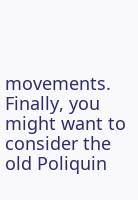movements. Finally, you might want to consider the old Poliquin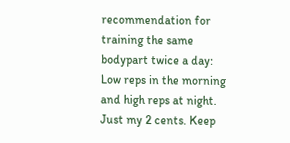recommendation for training the same bodypart twice a day: Low reps in the morning and high reps at night. Just my 2 cents. Keep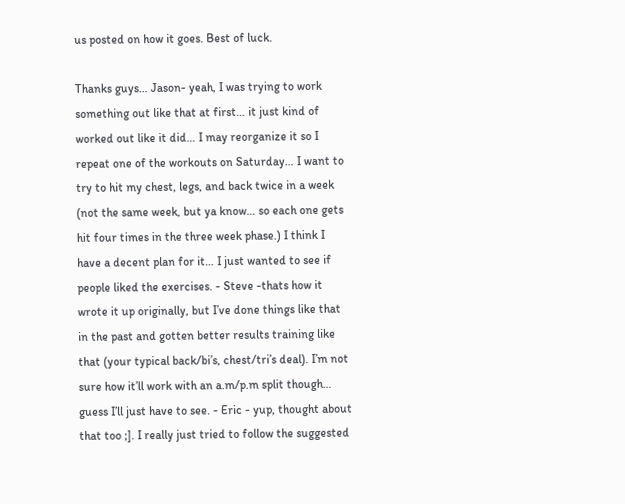us posted on how it goes. Best of luck.

Thanks guys… Jason- yeah, I was trying to work something out like that at first… it just kind of worked out like it did… I may reorganize it so I repeat one of the workouts on Saturday… I want to try to hit my chest, legs, and back twice in a week (not the same week, but ya know… so each one gets hit four times in the three week phase.) I think I have a decent plan for it… I just wanted to see if people liked the exercises. - Steve -thats how it wrote it up originally, but I’ve done things like that in the past and gotten better results training like that (your typical back/bi’s, chest/tri’s deal). I’m not sure how it’ll work with an a.m/p.m split though… guess I’ll just have to see. - Eric - yup, thought about that too ;]. I really just tried to follow the suggested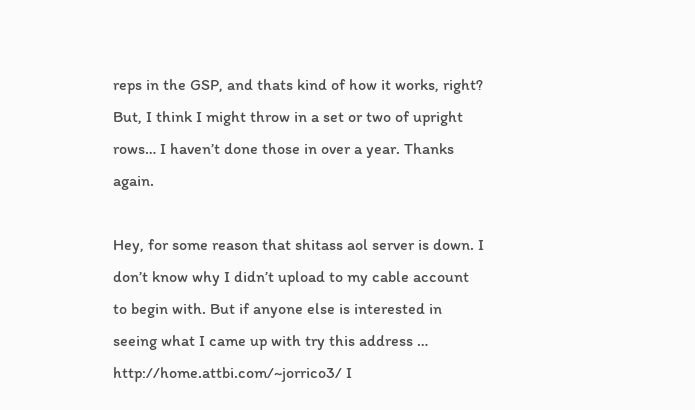reps in the GSP, and thats kind of how it works, right? But, I think I might throw in a set or two of upright rows… I haven’t done those in over a year. Thanks again.

Hey, for some reason that shitass aol server is down. I don’t know why I didn’t upload to my cable account to begin with. But if anyone else is interested in seeing what I came up with try this address … http://home.attbi.com/~jorrico3/ I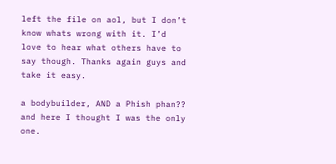left the file on aol, but I don’t know whats wrong with it. I’d love to hear what others have to say though. Thanks again guys and take it easy.

a bodybuilder, AND a Phish phan??
and here I thought I was the only one.